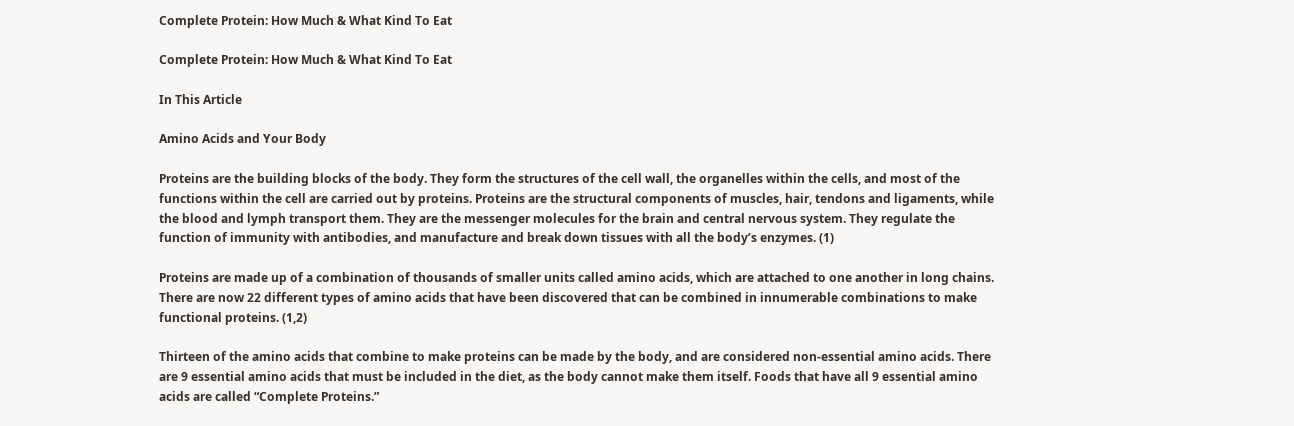Complete Protein: How Much & What Kind To Eat

Complete Protein: How Much & What Kind To Eat

In This Article

Amino Acids and Your Body

Proteins are the building blocks of the body. They form the structures of the cell wall, the organelles within the cells, and most of the functions within the cell are carried out by proteins. Proteins are the structural components of muscles, hair, tendons and ligaments, while the blood and lymph transport them. They are the messenger molecules for the brain and central nervous system. They regulate the function of immunity with antibodies, and manufacture and break down tissues with all the body’s enzymes. (1)

Proteins are made up of a combination of thousands of smaller units called amino acids, which are attached to one another in long chains. There are now 22 different types of amino acids that have been discovered that can be combined in innumerable combinations to make functional proteins. (1,2)

Thirteen of the amino acids that combine to make proteins can be made by the body, and are considered non-essential amino acids. There are 9 essential amino acids that must be included in the diet, as the body cannot make them itself. Foods that have all 9 essential amino acids are called “Complete Proteins.”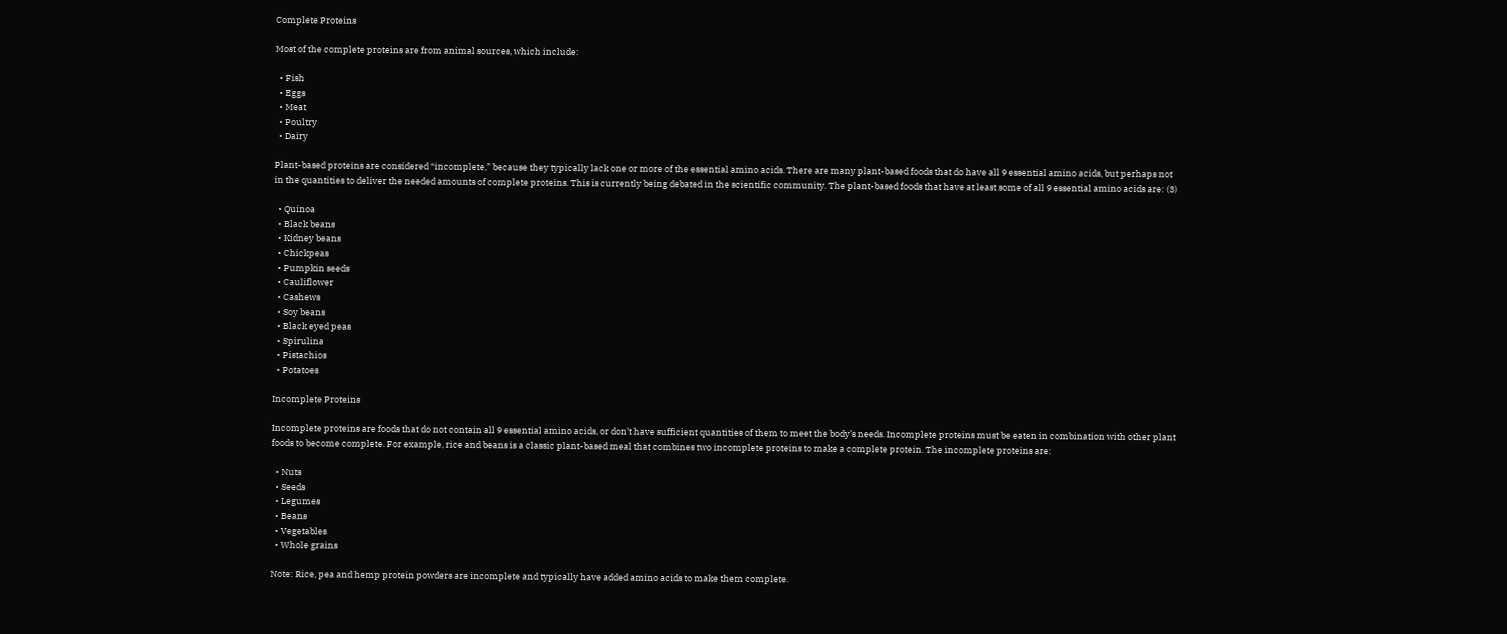Complete Proteins

Most of the complete proteins are from animal sources, which include:

  • Fish
  • Eggs
  • Meat
  • Poultry
  • Dairy

Plant-based proteins are considered “incomplete,” because they typically lack one or more of the essential amino acids. There are many plant-based foods that do have all 9 essential amino acids, but perhaps not in the quantities to deliver the needed amounts of complete proteins. This is currently being debated in the scientific community. The plant-based foods that have at least some of all 9 essential amino acids are: (3)

  • Quinoa
  • Black beans
  • Kidney beans
  • Chickpeas
  • Pumpkin seeds
  • Cauliflower
  • Cashews
  • Soy beans
  • Black eyed peas
  • Spirulina
  • Pistachios
  • Potatoes

Incomplete Proteins

Incomplete proteins are foods that do not contain all 9 essential amino acids, or don’t have sufficient quantities of them to meet the body’s needs. Incomplete proteins must be eaten in combination with other plant foods to become complete. For example, rice and beans is a classic plant-based meal that combines two incomplete proteins to make a complete protein. The incomplete proteins are:

  • Nuts
  • Seeds
  • Legumes
  • Beans
  • Vegetables
  • Whole grains

Note: Rice, pea and hemp protein powders are incomplete and typically have added amino acids to make them complete.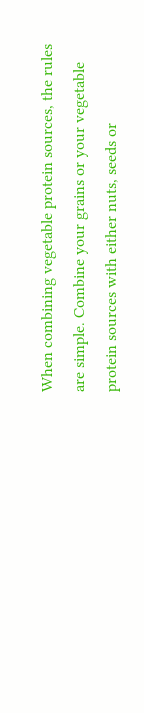When combining vegetable protein sources, the rules are simple. Combine your grains or your vegetable protein sources with either nuts, seeds or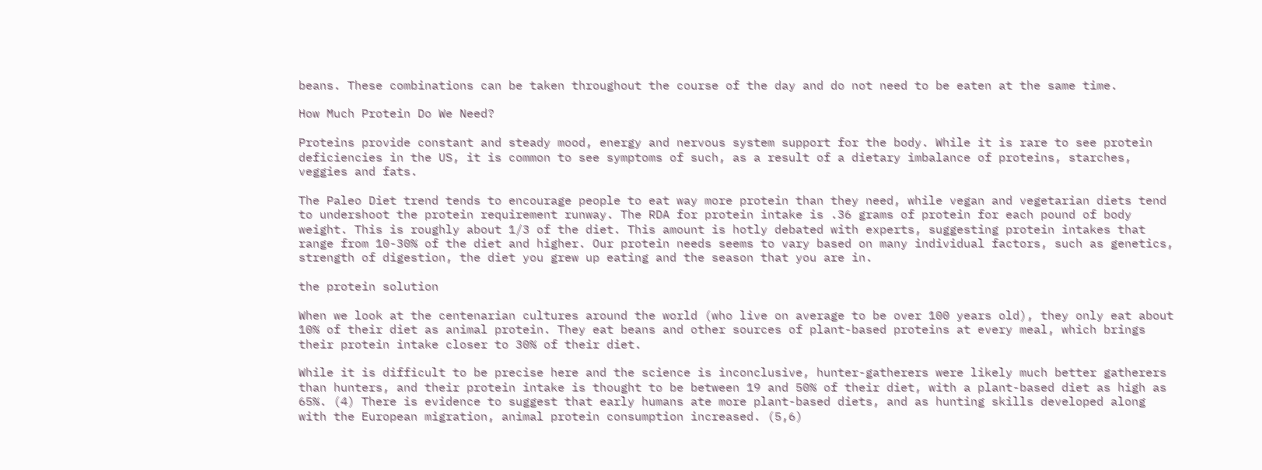beans. These combinations can be taken throughout the course of the day and do not need to be eaten at the same time.

How Much Protein Do We Need?

Proteins provide constant and steady mood, energy and nervous system support for the body. While it is rare to see protein deficiencies in the US, it is common to see symptoms of such, as a result of a dietary imbalance of proteins, starches, veggies and fats.

The Paleo Diet trend tends to encourage people to eat way more protein than they need, while vegan and vegetarian diets tend to undershoot the protein requirement runway. The RDA for protein intake is .36 grams of protein for each pound of body weight. This is roughly about 1/3 of the diet. This amount is hotly debated with experts, suggesting protein intakes that range from 10-30% of the diet and higher. Our protein needs seems to vary based on many individual factors, such as genetics, strength of digestion, the diet you grew up eating and the season that you are in.

the protein solution

When we look at the centenarian cultures around the world (who live on average to be over 100 years old), they only eat about 10% of their diet as animal protein. They eat beans and other sources of plant-based proteins at every meal, which brings their protein intake closer to 30% of their diet.

While it is difficult to be precise here and the science is inconclusive, hunter-gatherers were likely much better gatherers than hunters, and their protein intake is thought to be between 19 and 50% of their diet, with a plant-based diet as high as 65%. (4) There is evidence to suggest that early humans ate more plant-based diets, and as hunting skills developed along with the European migration, animal protein consumption increased. (5,6)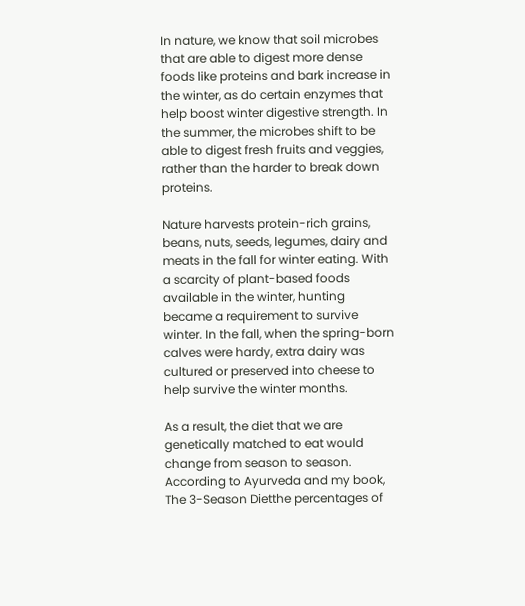In nature, we know that soil microbes that are able to digest more dense foods like proteins and bark increase in the winter, as do certain enzymes that help boost winter digestive strength. In the summer, the microbes shift to be able to digest fresh fruits and veggies, rather than the harder to break down proteins.

Nature harvests protein-rich grains, beans, nuts, seeds, legumes, dairy and meats in the fall for winter eating. With a scarcity of plant-based foods available in the winter, hunting became a requirement to survive winter. In the fall, when the spring-born calves were hardy, extra dairy was cultured or preserved into cheese to help survive the winter months.

As a result, the diet that we are genetically matched to eat would change from season to season. According to Ayurveda and my book, The 3-Season Dietthe percentages of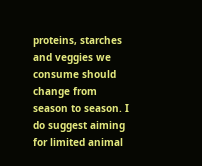proteins, starches and veggies we consume should change from season to season. I do suggest aiming for limited animal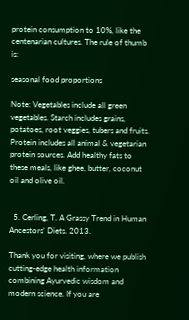protein consumption to 10%, like the centenarian cultures. The rule of thumb is:

seasonal food proportions

Note: Vegetables include all green vegetables. Starch includes grains, potatoes, root veggies, tubers and fruits. Protein includes all animal & vegetarian protein sources. Add healthy fats to these meals, like ghee, butter, coconut oil and olive oil.


  5. Cerling, T. A Grassy Trend in Human Ancestors’ Diets. 2013.

Thank you for visiting, where we publish cutting-edge health information combining Ayurvedic wisdom and modern science. If you are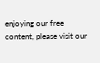enjoying our free content, please visit our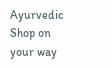Ayurvedic Shop on your way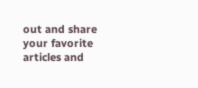out and share your favorite articles and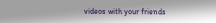videos with your friends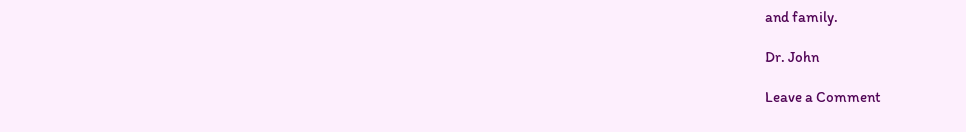and family.

Dr. John

Leave a Comment